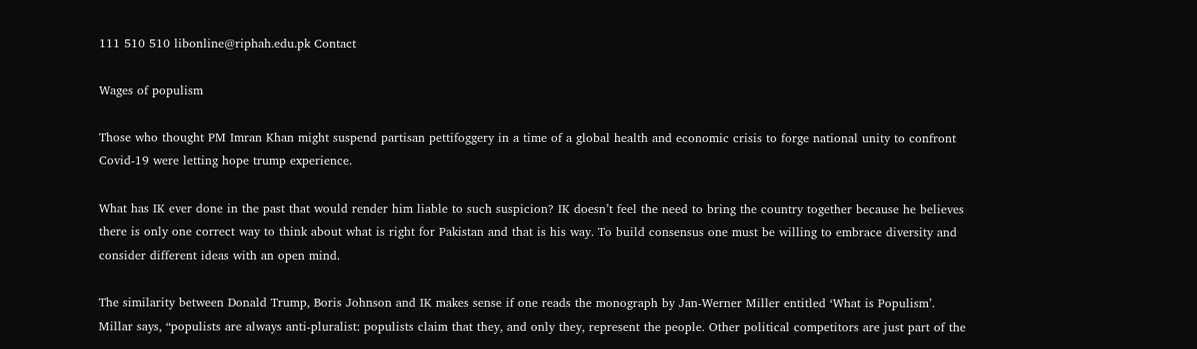111 510 510 libonline@riphah.edu.pk Contact

Wages of populism

Those who thought PM Imran Khan might suspend partisan pettifoggery in a time of a global health and economic crisis to forge national unity to confront Covid-19 were letting hope trump experience.

What has IK ever done in the past that would render him liable to such suspicion? IK doesn’t feel the need to bring the country together because he believes there is only one correct way to think about what is right for Pakistan and that is his way. To build consensus one must be willing to embrace diversity and consider different ideas with an open mind.

The similarity between Donald Trump, Boris Johnson and IK makes sense if one reads the monograph by Jan-Werner Miller entitled ‘What is Populism’. Millar says, “populists are always anti-pluralist: populists claim that they, and only they, represent the people. Other political competitors are just part of the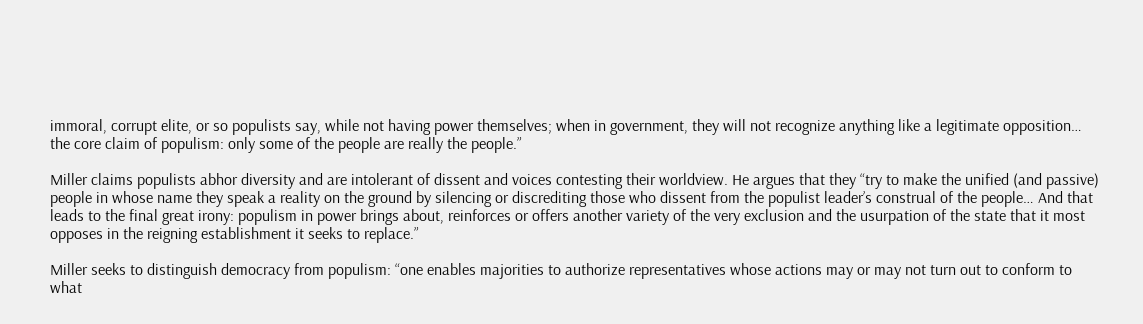immoral, corrupt elite, or so populists say, while not having power themselves; when in government, they will not recognize anything like a legitimate opposition… the core claim of populism: only some of the people are really the people.”

Miller claims populists abhor diversity and are intolerant of dissent and voices contesting their worldview. He argues that they “try to make the unified (and passive) people in whose name they speak a reality on the ground by silencing or discrediting those who dissent from the populist leader’s construal of the people… And that leads to the final great irony: populism in power brings about, reinforces or offers another variety of the very exclusion and the usurpation of the state that it most opposes in the reigning establishment it seeks to replace.”

Miller seeks to distinguish democracy from populism: “one enables majorities to authorize representatives whose actions may or may not turn out to conform to what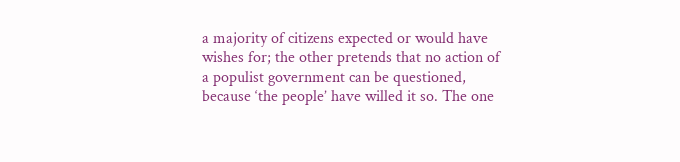a majority of citizens expected or would have wishes for; the other pretends that no action of a populist government can be questioned, because ‘the people’ have willed it so. The one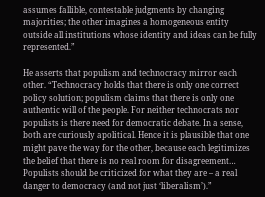assumes fallible, contestable judgments by changing majorities; the other imagines a homogeneous entity outside all institutions whose identity and ideas can be fully represented.”

He asserts that populism and technocracy mirror each other. “Technocracy holds that there is only one correct policy solution; populism claims that there is only one authentic will of the people. For neither technocrats nor populists is there need for democratic debate. In a sense, both are curiously apolitical. Hence it is plausible that one might pave the way for the other, because each legitimizes the belief that there is no real room for disagreement… Populists should be criticized for what they are – a real danger to democracy (and not just ‘liberalism’).”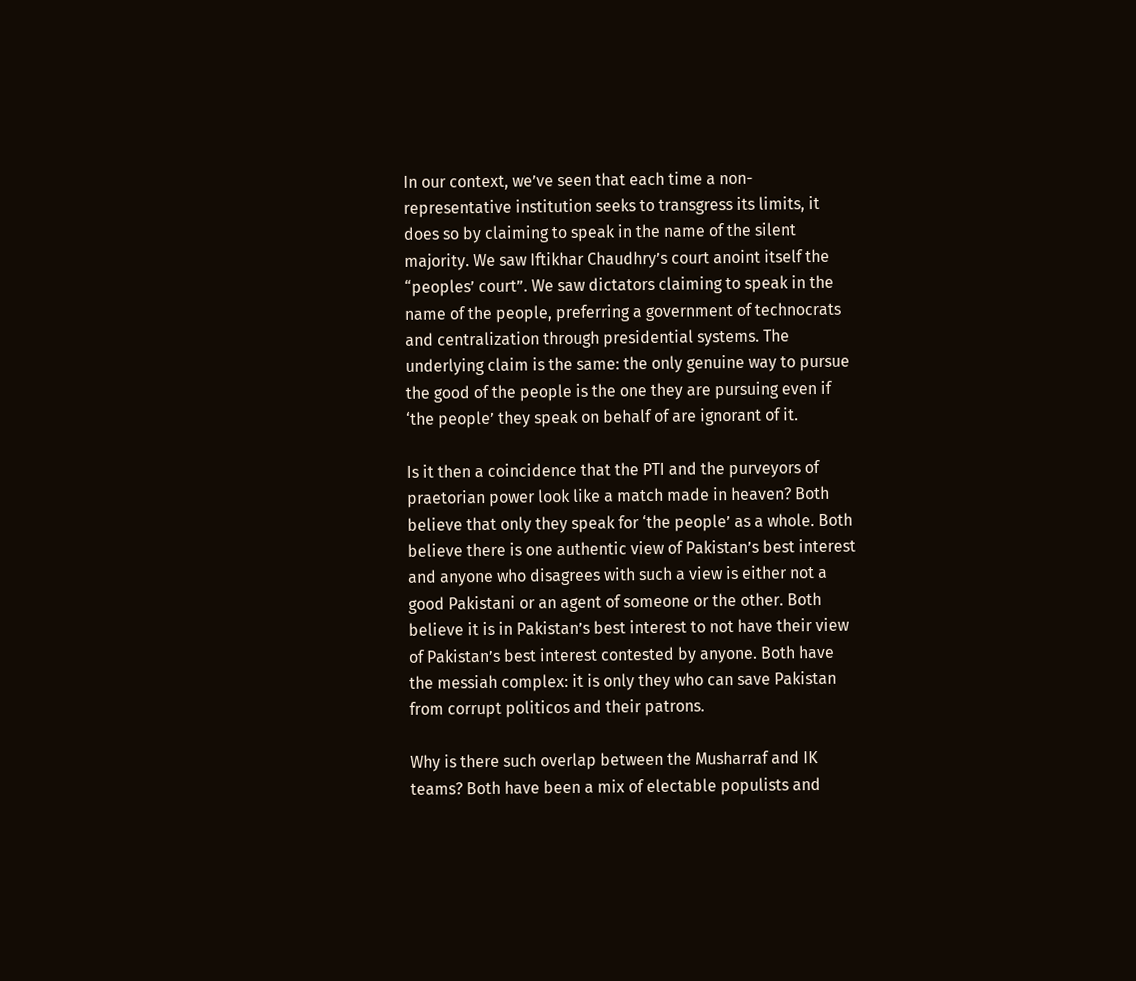In our context, we’ve seen that each time a non-representative institution seeks to transgress its limits, it does so by claiming to speak in the name of the silent majority. We saw Iftikhar Chaudhry’s court anoint itself the “peoples’ court”. We saw dictators claiming to speak in the name of the people, preferring a government of technocrats and centralization through presidential systems. The underlying claim is the same: the only genuine way to pursue the good of the people is the one they are pursuing even if ‘the people’ they speak on behalf of are ignorant of it.

Is it then a coincidence that the PTI and the purveyors of praetorian power look like a match made in heaven? Both believe that only they speak for ‘the people’ as a whole. Both believe there is one authentic view of Pakistan’s best interest and anyone who disagrees with such a view is either not a good Pakistani or an agent of someone or the other. Both believe it is in Pakistan’s best interest to not have their view of Pakistan’s best interest contested by anyone. Both have the messiah complex: it is only they who can save Pakistan from corrupt politicos and their patrons.

Why is there such overlap between the Musharraf and IK teams? Both have been a mix of electable populists and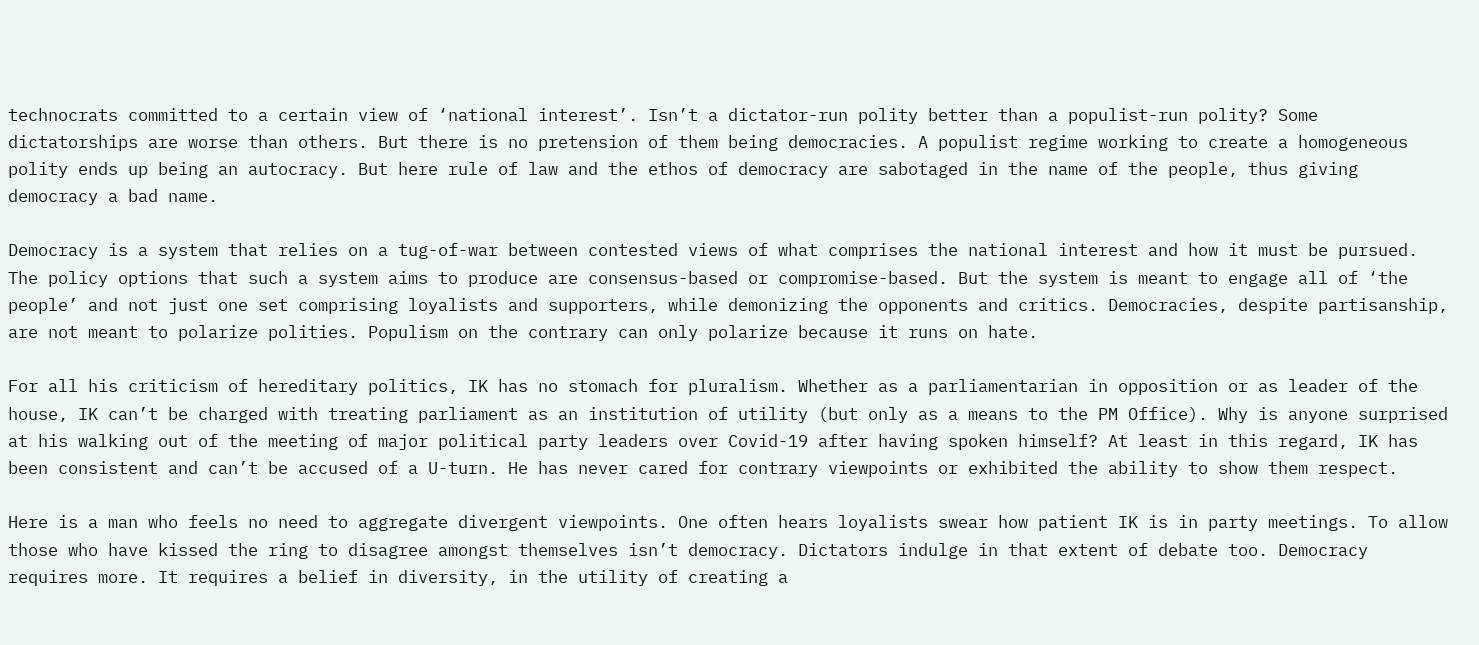technocrats committed to a certain view of ‘national interest’. Isn’t a dictator-run polity better than a populist-run polity? Some dictatorships are worse than others. But there is no pretension of them being democracies. A populist regime working to create a homogeneous polity ends up being an autocracy. But here rule of law and the ethos of democracy are sabotaged in the name of the people, thus giving democracy a bad name.

Democracy is a system that relies on a tug-of-war between contested views of what comprises the national interest and how it must be pursued. The policy options that such a system aims to produce are consensus-based or compromise-based. But the system is meant to engage all of ‘the people’ and not just one set comprising loyalists and supporters, while demonizing the opponents and critics. Democracies, despite partisanship, are not meant to polarize polities. Populism on the contrary can only polarize because it runs on hate.

For all his criticism of hereditary politics, IK has no stomach for pluralism. Whether as a parliamentarian in opposition or as leader of the house, IK can’t be charged with treating parliament as an institution of utility (but only as a means to the PM Office). Why is anyone surprised at his walking out of the meeting of major political party leaders over Covid-19 after having spoken himself? At least in this regard, IK has been consistent and can’t be accused of a U-turn. He has never cared for contrary viewpoints or exhibited the ability to show them respect.

Here is a man who feels no need to aggregate divergent viewpoints. One often hears loyalists swear how patient IK is in party meetings. To allow those who have kissed the ring to disagree amongst themselves isn’t democracy. Dictators indulge in that extent of debate too. Democracy requires more. It requires a belief in diversity, in the utility of creating a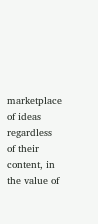marketplace of ideas regardless of their content, in the value of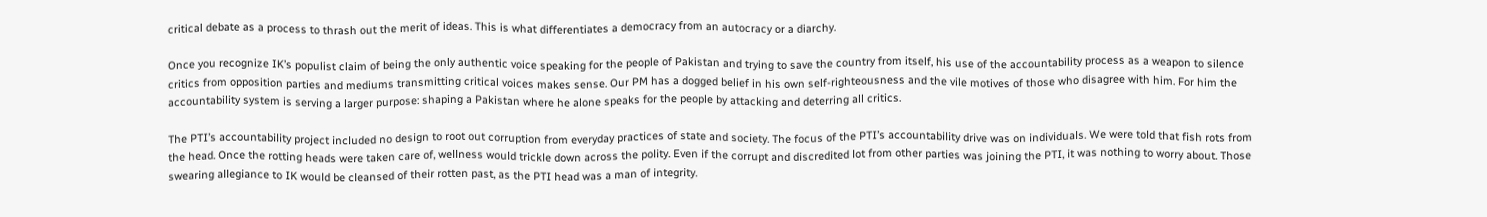critical debate as a process to thrash out the merit of ideas. This is what differentiates a democracy from an autocracy or a diarchy.

Once you recognize IK’s populist claim of being the only authentic voice speaking for the people of Pakistan and trying to save the country from itself, his use of the accountability process as a weapon to silence critics from opposition parties and mediums transmitting critical voices makes sense. Our PM has a dogged belief in his own self-righteousness and the vile motives of those who disagree with him. For him the accountability system is serving a larger purpose: shaping a Pakistan where he alone speaks for the people by attacking and deterring all critics.

The PTI’s accountability project included no design to root out corruption from everyday practices of state and society. The focus of the PTI’s accountability drive was on individuals. We were told that fish rots from the head. Once the rotting heads were taken care of, wellness would trickle down across the polity. Even if the corrupt and discredited lot from other parties was joining the PTI, it was nothing to worry about. Those swearing allegiance to IK would be cleansed of their rotten past, as the PTI head was a man of integrity.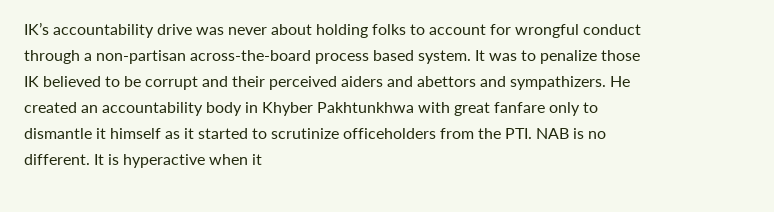IK’s accountability drive was never about holding folks to account for wrongful conduct through a non-partisan across-the-board process based system. It was to penalize those IK believed to be corrupt and their perceived aiders and abettors and sympathizers. He created an accountability body in Khyber Pakhtunkhwa with great fanfare only to dismantle it himself as it started to scrutinize officeholders from the PTI. NAB is no different. It is hyperactive when it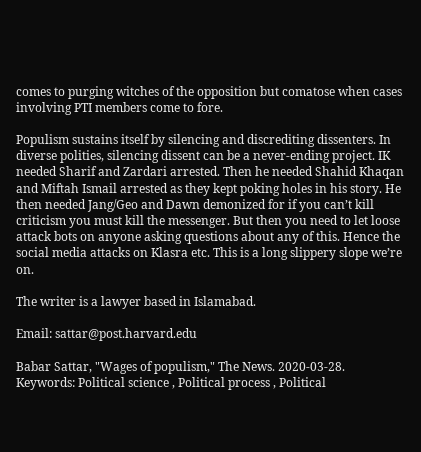comes to purging witches of the opposition but comatose when cases involving PTI members come to fore.

Populism sustains itself by silencing and discrediting dissenters. In diverse polities, silencing dissent can be a never-ending project. IK needed Sharif and Zardari arrested. Then he needed Shahid Khaqan and Miftah Ismail arrested as they kept poking holes in his story. He then needed Jang/Geo and Dawn demonized for if you can’t kill criticism you must kill the messenger. But then you need to let loose attack bots on anyone asking questions about any of this. Hence the social media attacks on Klasra etc. This is a long slippery slope we’re on.

The writer is a lawyer based in Islamabad.

Email: sattar@post.harvard.edu

Babar Sattar, "Wages of populism," The News. 2020-03-28.
Keywords: Political science , Political process , Political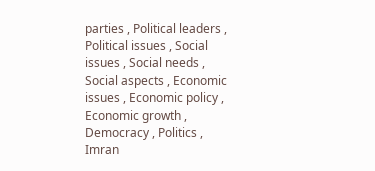parties , Political leaders , Political issues , Social issues , Social needs , Social aspects , Economic issues , Economic policy , Economic growth , Democracy , Politics , Imran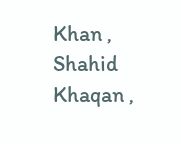Khan , Shahid Khaqan ,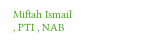Miftah Ismail , PTI , NAB